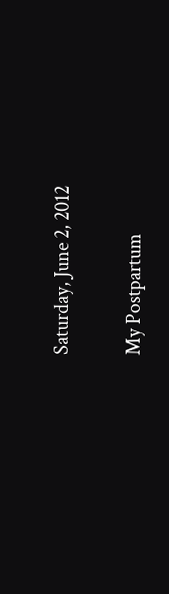Saturday, June 2, 2012

My Postpartum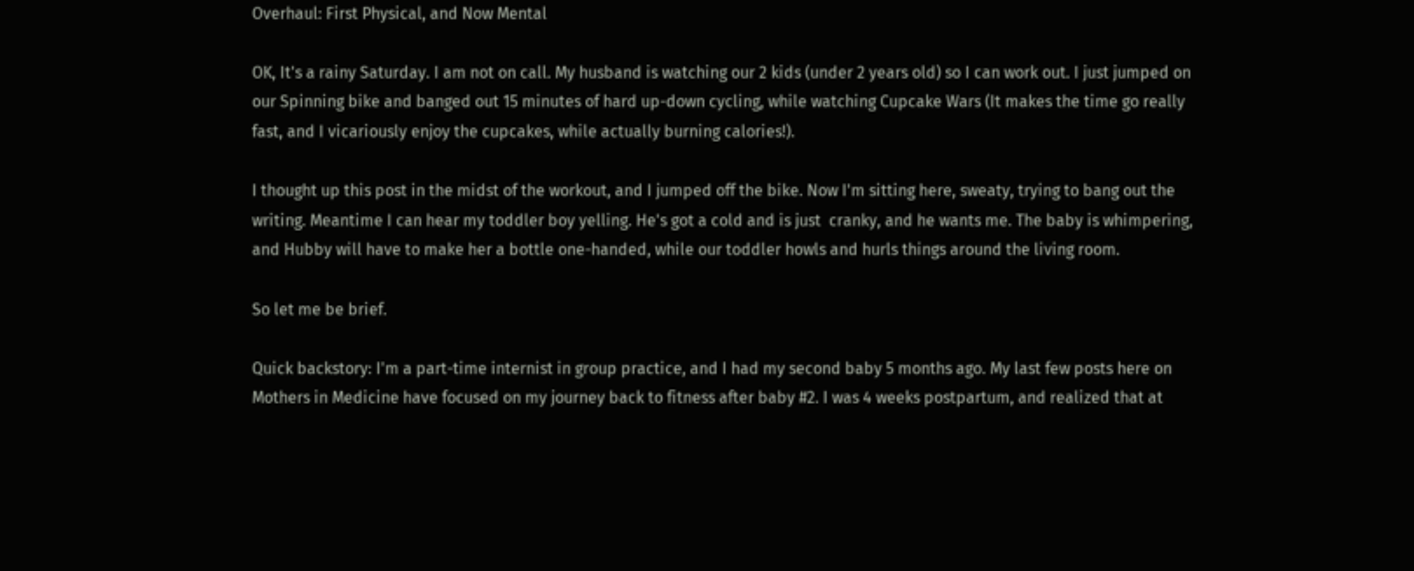Overhaul: First Physical, and Now Mental

OK, It's a rainy Saturday. I am not on call. My husband is watching our 2 kids (under 2 years old) so I can work out. I just jumped on our Spinning bike and banged out 15 minutes of hard up-down cycling, while watching Cupcake Wars (It makes the time go really fast, and I vicariously enjoy the cupcakes, while actually burning calories!).

I thought up this post in the midst of the workout, and I jumped off the bike. Now I'm sitting here, sweaty, trying to bang out the writing. Meantime I can hear my toddler boy yelling. He's got a cold and is just  cranky, and he wants me. The baby is whimpering, and Hubby will have to make her a bottle one-handed, while our toddler howls and hurls things around the living room.

So let me be brief.

Quick backstory: I'm a part-time internist in group practice, and I had my second baby 5 months ago. My last few posts here on Mothers in Medicine have focused on my journey back to fitness after baby #2. I was 4 weeks postpartum, and realized that at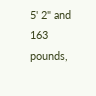5' 2" and 163 pounds,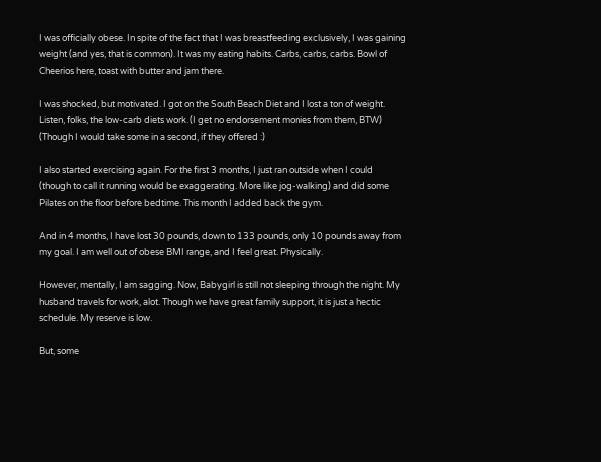I was officially obese. In spite of the fact that I was breastfeeding exclusively, I was gaining weight (and yes, that is common). It was my eating habits. Carbs, carbs, carbs. Bowl of Cheerios here, toast with butter and jam there.

I was shocked, but motivated. I got on the South Beach Diet and I lost a ton of weight. Listen, folks, the low-carb diets work. (I get no endorsement monies from them, BTW) (Though I would take some in a second, if they offered :)

I also started exercising again. For the first 3 months, I just ran outside when I could (though to call it running would be exaggerating. More like jog-walking) and did some Pilates on the floor before bedtime. This month I added back the gym.

And in 4 months, I have lost 30 pounds, down to 133 pounds, only 10 pounds away from my goal. I am well out of obese BMI range, and I feel great. Physically.

However, mentally, I am sagging. Now, Babygirl is still not sleeping through the night. My husband travels for work, alot. Though we have great family support, it is just a hectic schedule. My reserve is low.

But, some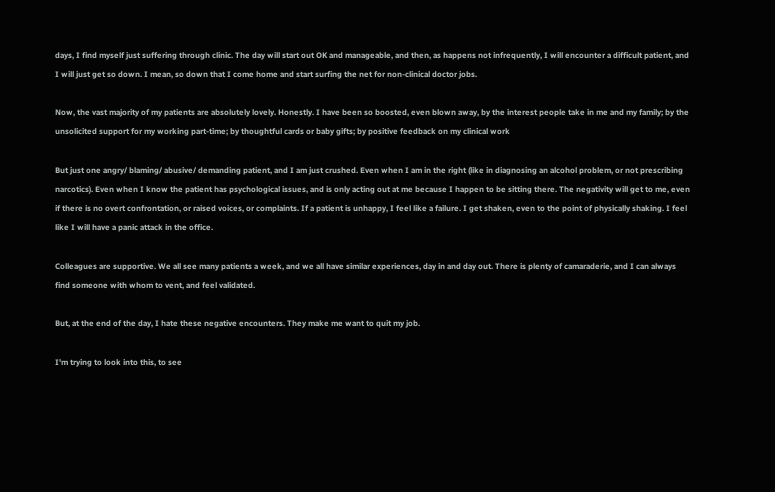days, I find myself just suffering through clinic. The day will start out OK and manageable, and then, as happens not infrequently, I will encounter a difficult patient, and I will just get so down. I mean, so down that I come home and start surfing the net for non-clinical doctor jobs.

Now, the vast majority of my patients are absolutely lovely. Honestly. I have been so boosted, even blown away, by the interest people take in me and my family; by the unsolicited support for my working part-time; by thoughtful cards or baby gifts; by positive feedback on my clinical work

But just one angry/ blaming/ abusive/ demanding patient, and I am just crushed. Even when I am in the right (like in diagnosing an alcohol problem, or not prescribing narcotics). Even when I know the patient has psychological issues, and is only acting out at me because I happen to be sitting there. The negativity will get to me, even if there is no overt confrontation, or raised voices, or complaints. If a patient is unhappy, I feel like a failure. I get shaken, even to the point of physically shaking. I feel like I will have a panic attack in the office.

Colleagues are supportive. We all see many patients a week, and we all have similar experiences, day in and day out. There is plenty of camaraderie, and I can always find someone with whom to vent, and feel validated.

But, at the end of the day, I hate these negative encounters. They make me want to quit my job.

I'm trying to look into this, to see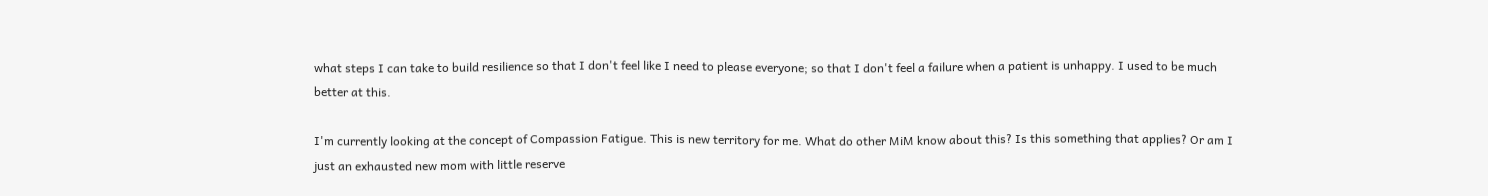what steps I can take to build resilience so that I don't feel like I need to please everyone; so that I don't feel a failure when a patient is unhappy. I used to be much better at this.

I'm currently looking at the concept of Compassion Fatigue. This is new territory for me. What do other MiM know about this? Is this something that applies? Or am I just an exhausted new mom with little reserve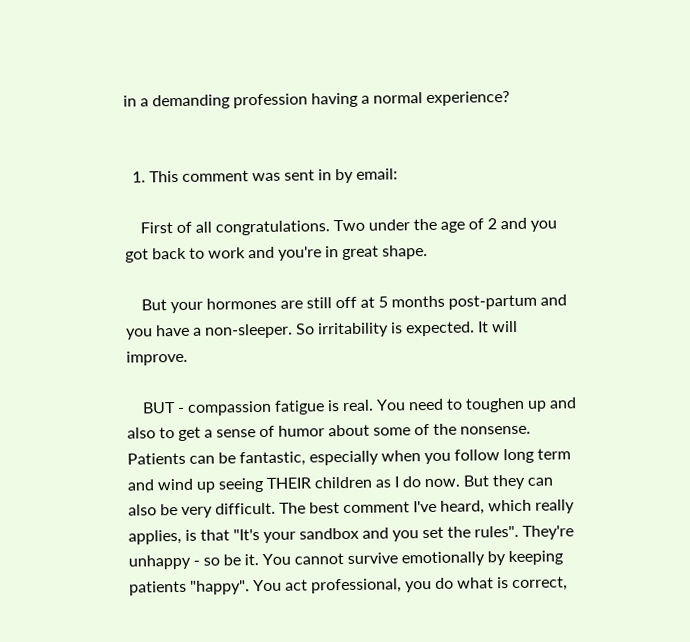in a demanding profession having a normal experience?


  1. This comment was sent in by email:

    First of all congratulations. Two under the age of 2 and you got back to work and you're in great shape.

    But your hormones are still off at 5 months post-partum and you have a non-sleeper. So irritability is expected. It will improve.

    BUT - compassion fatigue is real. You need to toughen up and also to get a sense of humor about some of the nonsense. Patients can be fantastic, especially when you follow long term and wind up seeing THEIR children as I do now. But they can also be very difficult. The best comment I've heard, which really applies, is that "It's your sandbox and you set the rules". They're unhappy - so be it. You cannot survive emotionally by keeping patients "happy". You act professional, you do what is correct,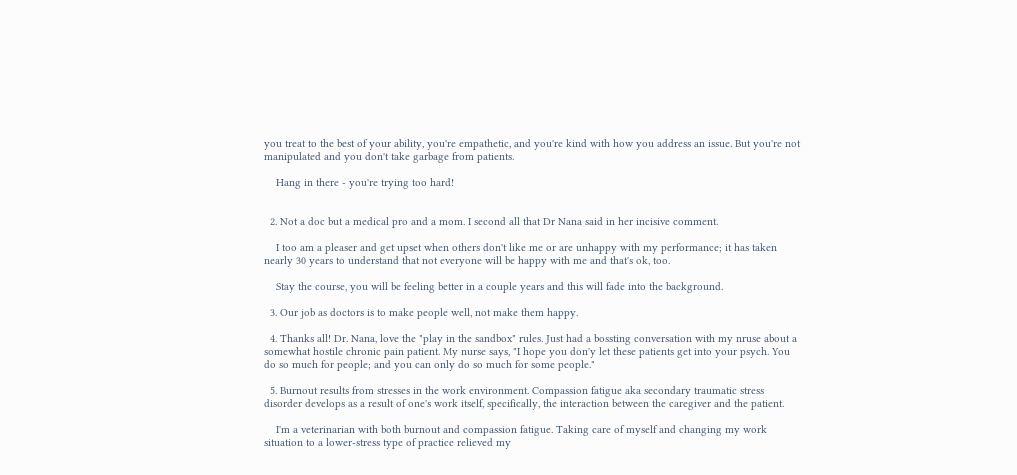you treat to the best of your ability, you're empathetic, and you're kind with how you address an issue. But you're not manipulated and you don't take garbage from patients.

    Hang in there - you're trying too hard!


  2. Not a doc but a medical pro and a mom. I second all that Dr Nana said in her incisive comment.

    I too am a pleaser and get upset when others don't like me or are unhappy with my performance; it has taken nearly 30 years to understand that not everyone will be happy with me and that's ok, too.

    Stay the course, you will be feeling better in a couple years and this will fade into the background.

  3. Our job as doctors is to make people well, not make them happy.

  4. Thanks all! Dr. Nana, love the "play in the sandbox" rules. Just had a bossting conversation with my nruse about a somewhat hostile chronic pain patient. My nurse says, "I hope you don'y let these patients get into your psych. You do so much for people; and you can only do so much for some people."

  5. Burnout results from stresses in the work environment. Compassion fatigue aka secondary traumatic stress disorder develops as a result of one's work itself, specifically, the interaction between the caregiver and the patient.

    I'm a veterinarian with both burnout and compassion fatigue. Taking care of myself and changing my work situation to a lower-stress type of practice relieved my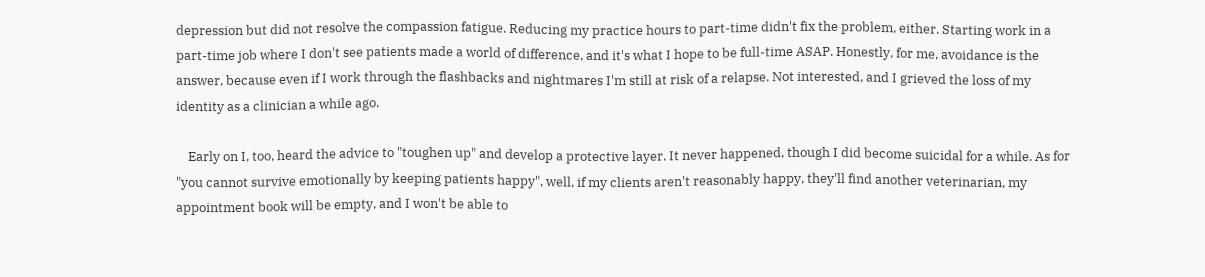depression but did not resolve the compassion fatigue. Reducing my practice hours to part-time didn't fix the problem, either. Starting work in a part-time job where I don't see patients made a world of difference, and it's what I hope to be full-time ASAP. Honestly, for me, avoidance is the answer, because even if I work through the flashbacks and nightmares I'm still at risk of a relapse. Not interested, and I grieved the loss of my identity as a clinician a while ago.

    Early on I, too, heard the advice to "toughen up" and develop a protective layer. It never happened, though I did become suicidal for a while. As for "you cannot survive emotionally by keeping patients happy", well, if my clients aren't reasonably happy, they'll find another veterinarian, my appointment book will be empty, and I won't be able to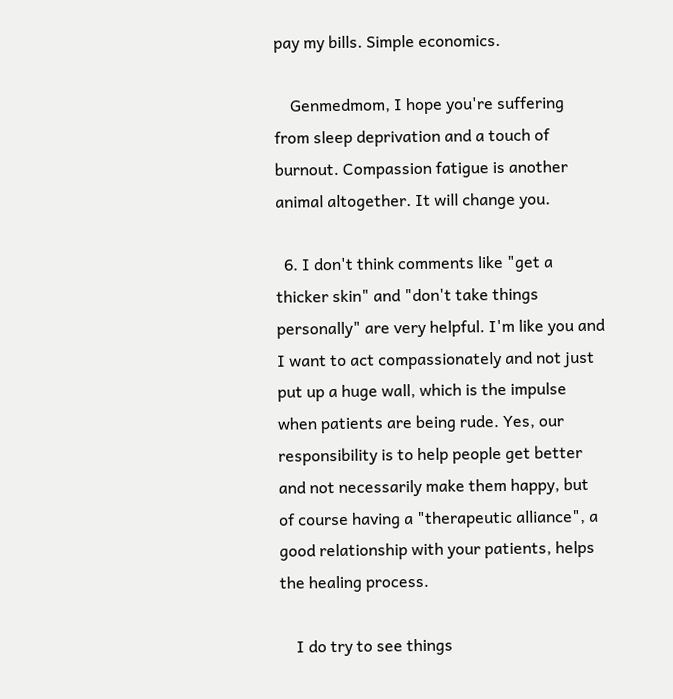pay my bills. Simple economics.

    Genmedmom, I hope you're suffering from sleep deprivation and a touch of burnout. Compassion fatigue is another animal altogether. It will change you.

  6. I don't think comments like "get a thicker skin" and "don't take things personally" are very helpful. I'm like you and I want to act compassionately and not just put up a huge wall, which is the impulse when patients are being rude. Yes, our responsibility is to help people get better and not necessarily make them happy, but of course having a "therapeutic alliance", a good relationship with your patients, helps the healing process.

    I do try to see things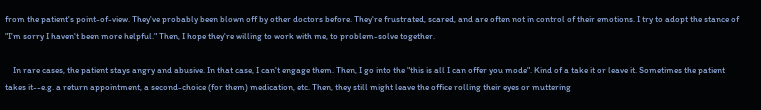from the patient's point-of-view. They've probably been blown off by other doctors before. They're frustrated, scared, and are often not in control of their emotions. I try to adopt the stance of "I'm sorry I haven't been more helpful." Then, I hope they're willing to work with me, to problem-solve together.

    In rare cases, the patient stays angry and abusive. In that case, I can't engage them. Then, I go into the "this is all I can offer you mode". Kind of a take it or leave it. Sometimes the patient takes it--e.g. a return appointment, a second-choice (for them) medication, etc. Then, they still might leave the office rolling their eyes or muttering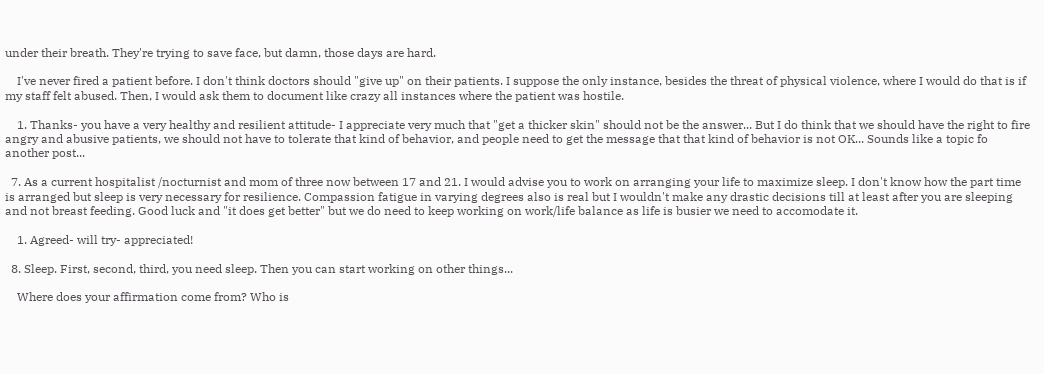under their breath. They're trying to save face, but damn, those days are hard.

    I've never fired a patient before. I don't think doctors should "give up" on their patients. I suppose the only instance, besides the threat of physical violence, where I would do that is if my staff felt abused. Then, I would ask them to document like crazy all instances where the patient was hostile.

    1. Thanks- you have a very healthy and resilient attitude- I appreciate very much that "get a thicker skin" should not be the answer... But I do think that we should have the right to fire angry and abusive patients, we should not have to tolerate that kind of behavior, and people need to get the message that that kind of behavior is not OK... Sounds like a topic fo another post...

  7. As a current hospitalist /nocturnist and mom of three now between 17 and 21. I would advise you to work on arranging your life to maximize sleep. I don't know how the part time is arranged but sleep is very necessary for resilience. Compassion fatigue in varying degrees also is real but I wouldn't make any drastic decisions till at least after you are sleeping and not breast feeding. Good luck and "it does get better" but we do need to keep working on work/life balance as life is busier we need to accomodate it.

    1. Agreed- will try- appreciated!

  8. Sleep. First, second, third, you need sleep. Then you can start working on other things...

    Where does your affirmation come from? Who is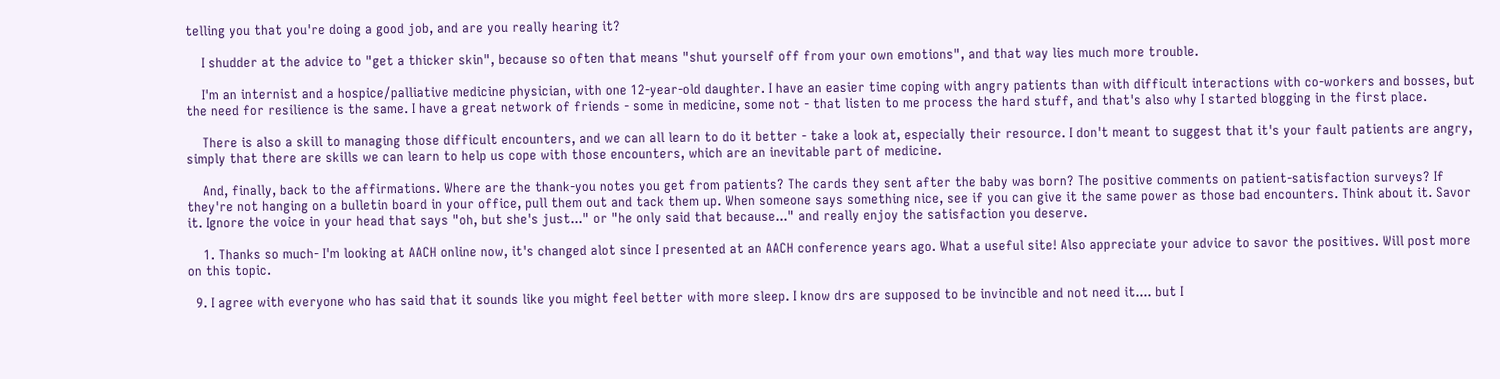telling you that you're doing a good job, and are you really hearing it?

    I shudder at the advice to "get a thicker skin", because so often that means "shut yourself off from your own emotions", and that way lies much more trouble.

    I'm an internist and a hospice/palliative medicine physician, with one 12-year-old daughter. I have an easier time coping with angry patients than with difficult interactions with co-workers and bosses, but the need for resilience is the same. I have a great network of friends - some in medicine, some not - that listen to me process the hard stuff, and that's also why I started blogging in the first place.

    There is also a skill to managing those difficult encounters, and we can all learn to do it better - take a look at, especially their resource. I don't meant to suggest that it's your fault patients are angry, simply that there are skills we can learn to help us cope with those encounters, which are an inevitable part of medicine.

    And, finally, back to the affirmations. Where are the thank-you notes you get from patients? The cards they sent after the baby was born? The positive comments on patient-satisfaction surveys? If they're not hanging on a bulletin board in your office, pull them out and tack them up. When someone says something nice, see if you can give it the same power as those bad encounters. Think about it. Savor it. Ignore the voice in your head that says "oh, but she's just..." or "he only said that because..." and really enjoy the satisfaction you deserve.

    1. Thanks so much- I'm looking at AACH online now, it's changed alot since I presented at an AACH conference years ago. What a useful site! Also appreciate your advice to savor the positives. Will post more on this topic.

  9. I agree with everyone who has said that it sounds like you might feel better with more sleep. I know drs are supposed to be invincible and not need it.... but I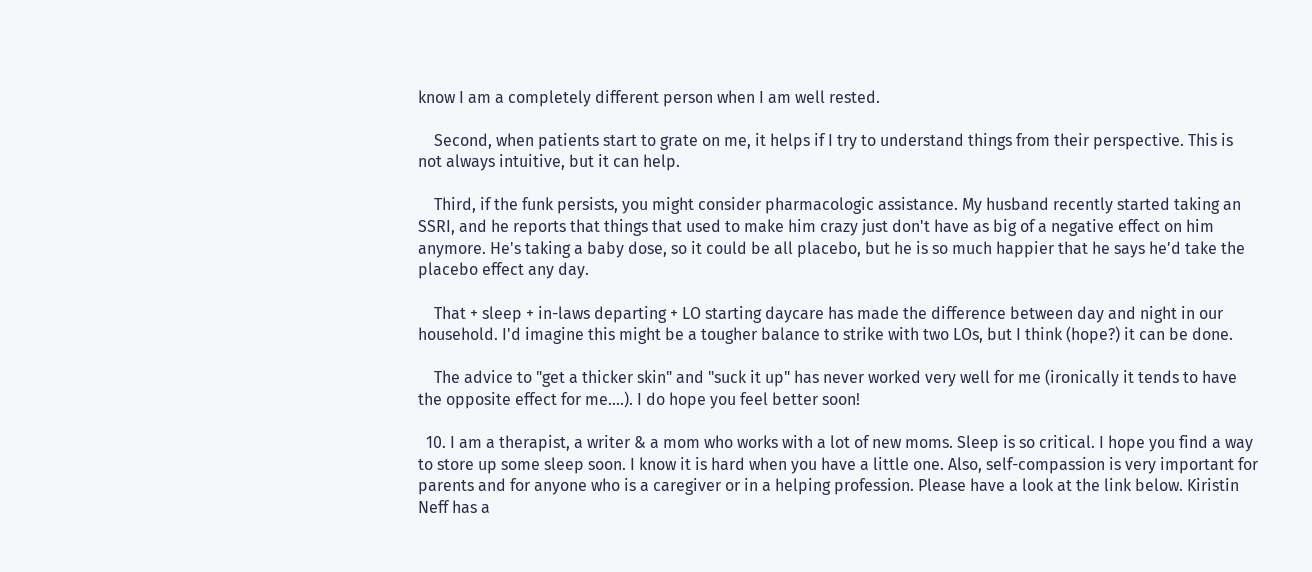know I am a completely different person when I am well rested.

    Second, when patients start to grate on me, it helps if I try to understand things from their perspective. This is not always intuitive, but it can help.

    Third, if the funk persists, you might consider pharmacologic assistance. My husband recently started taking an SSRI, and he reports that things that used to make him crazy just don't have as big of a negative effect on him anymore. He's taking a baby dose, so it could be all placebo, but he is so much happier that he says he'd take the placebo effect any day.

    That + sleep + in-laws departing + LO starting daycare has made the difference between day and night in our household. I'd imagine this might be a tougher balance to strike with two LOs, but I think (hope?) it can be done.

    The advice to "get a thicker skin" and "suck it up" has never worked very well for me (ironically it tends to have the opposite effect for me....). I do hope you feel better soon!

  10. I am a therapist, a writer & a mom who works with a lot of new moms. Sleep is so critical. I hope you find a way to store up some sleep soon. I know it is hard when you have a little one. Also, self-compassion is very important for parents and for anyone who is a caregiver or in a helping profession. Please have a look at the link below. Kiristin Neff has a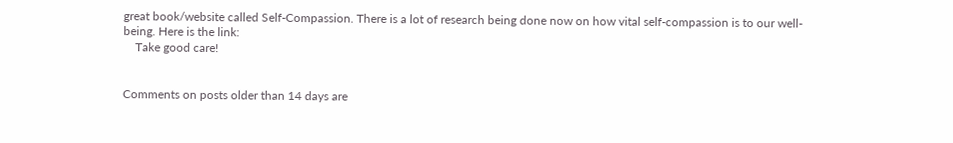great book/website called Self-Compassion. There is a lot of research being done now on how vital self-compassion is to our well-being. Here is the link:
    Take good care!


Comments on posts older than 14 days are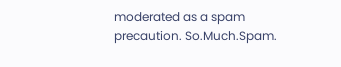moderated as a spam precaution. So.Much.Spam.